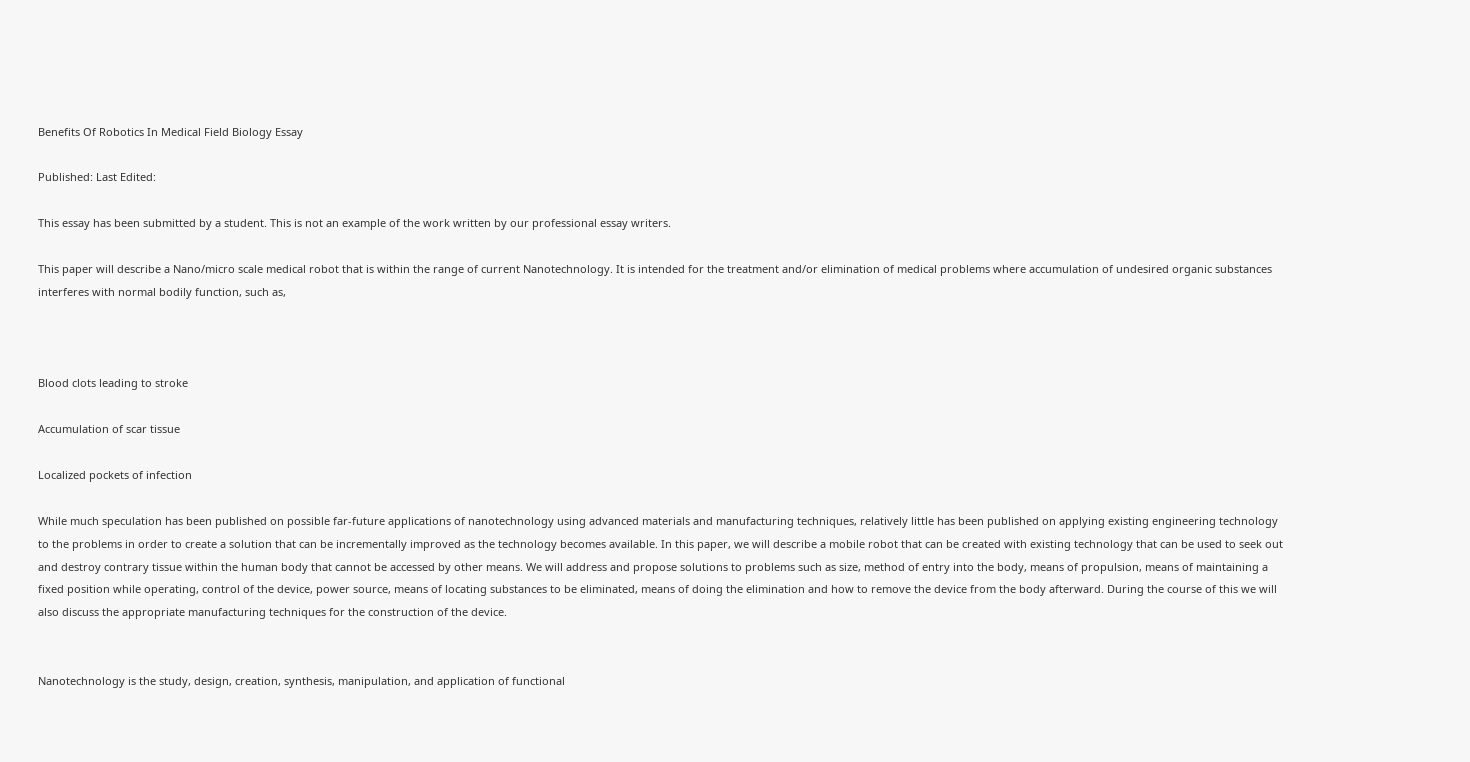Benefits Of Robotics In Medical Field Biology Essay

Published: Last Edited:

This essay has been submitted by a student. This is not an example of the work written by our professional essay writers.

This paper will describe a Nano/micro scale medical robot that is within the range of current Nanotechnology. It is intended for the treatment and/or elimination of medical problems where accumulation of undesired organic substances interferes with normal bodily function, such as,



Blood clots leading to stroke

Accumulation of scar tissue

Localized pockets of infection

While much speculation has been published on possible far-future applications of nanotechnology using advanced materials and manufacturing techniques, relatively little has been published on applying existing engineering technology to the problems in order to create a solution that can be incrementally improved as the technology becomes available. In this paper, we will describe a mobile robot that can be created with existing technology that can be used to seek out and destroy contrary tissue within the human body that cannot be accessed by other means. We will address and propose solutions to problems such as size, method of entry into the body, means of propulsion, means of maintaining a fixed position while operating, control of the device, power source, means of locating substances to be eliminated, means of doing the elimination and how to remove the device from the body afterward. During the course of this we will also discuss the appropriate manufacturing techniques for the construction of the device.


Nanotechnology is the study, design, creation, synthesis, manipulation, and application of functional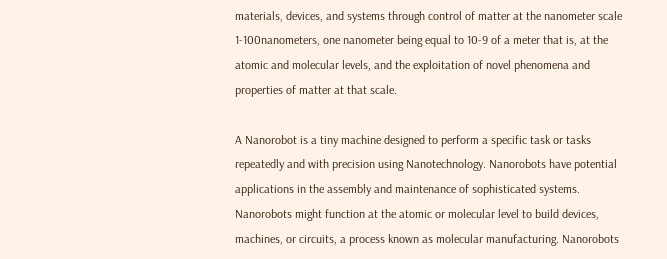materials, devices, and systems through control of matter at the nanometer scale 1-100nanometers, one nanometer being equal to 10-9 of a meter that is, at the atomic and molecular levels, and the exploitation of novel phenomena and properties of matter at that scale.

A Nanorobot is a tiny machine designed to perform a specific task or tasks repeatedly and with precision using Nanotechnology. Nanorobots have potential applications in the assembly and maintenance of sophisticated systems. Nanorobots might function at the atomic or molecular level to build devices, machines, or circuits, a process known as molecular manufacturing. Nanorobots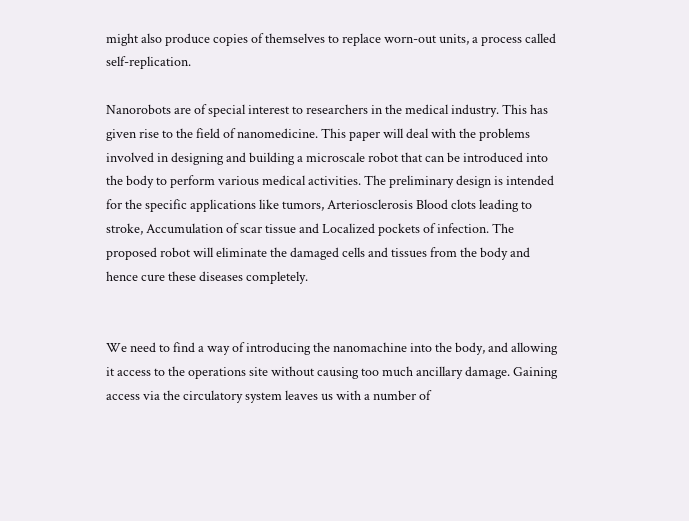might also produce copies of themselves to replace worn-out units, a process called self-replication.

Nanorobots are of special interest to researchers in the medical industry. This has given rise to the field of nanomedicine. This paper will deal with the problems involved in designing and building a microscale robot that can be introduced into the body to perform various medical activities. The preliminary design is intended for the specific applications like tumors, Arteriosclerosis Blood clots leading to stroke, Accumulation of scar tissue and Localized pockets of infection. The proposed robot will eliminate the damaged cells and tissues from the body and hence cure these diseases completely.


We need to find a way of introducing the nanomachine into the body, and allowing it access to the operations site without causing too much ancillary damage. Gaining access via the circulatory system leaves us with a number of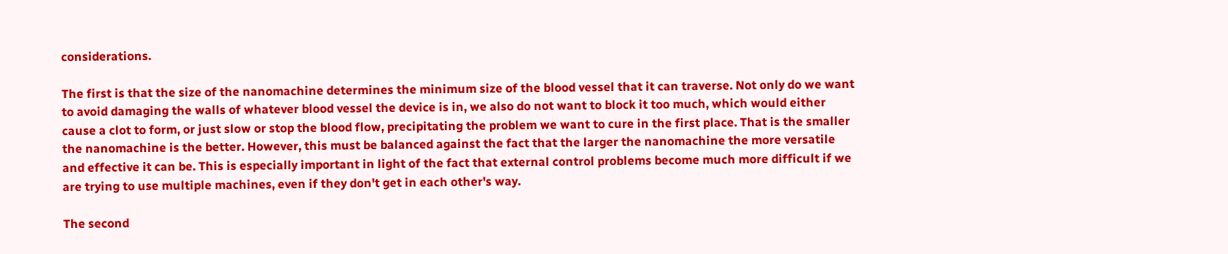considerations.

The first is that the size of the nanomachine determines the minimum size of the blood vessel that it can traverse. Not only do we want to avoid damaging the walls of whatever blood vessel the device is in, we also do not want to block it too much, which would either cause a clot to form, or just slow or stop the blood flow, precipitating the problem we want to cure in the first place. That is the smaller the nanomachine is the better. However, this must be balanced against the fact that the larger the nanomachine the more versatile and effective it can be. This is especially important in light of the fact that external control problems become much more difficult if we are trying to use multiple machines, even if they don't get in each other's way.

The second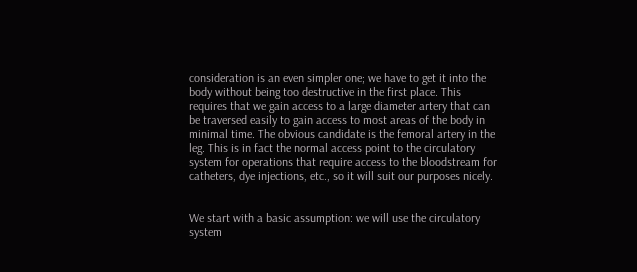consideration is an even simpler one; we have to get it into the body without being too destructive in the first place. This requires that we gain access to a large diameter artery that can be traversed easily to gain access to most areas of the body in minimal time. The obvious candidate is the femoral artery in the leg. This is in fact the normal access point to the circulatory system for operations that require access to the bloodstream for catheters, dye injections, etc., so it will suit our purposes nicely.


We start with a basic assumption: we will use the circulatory system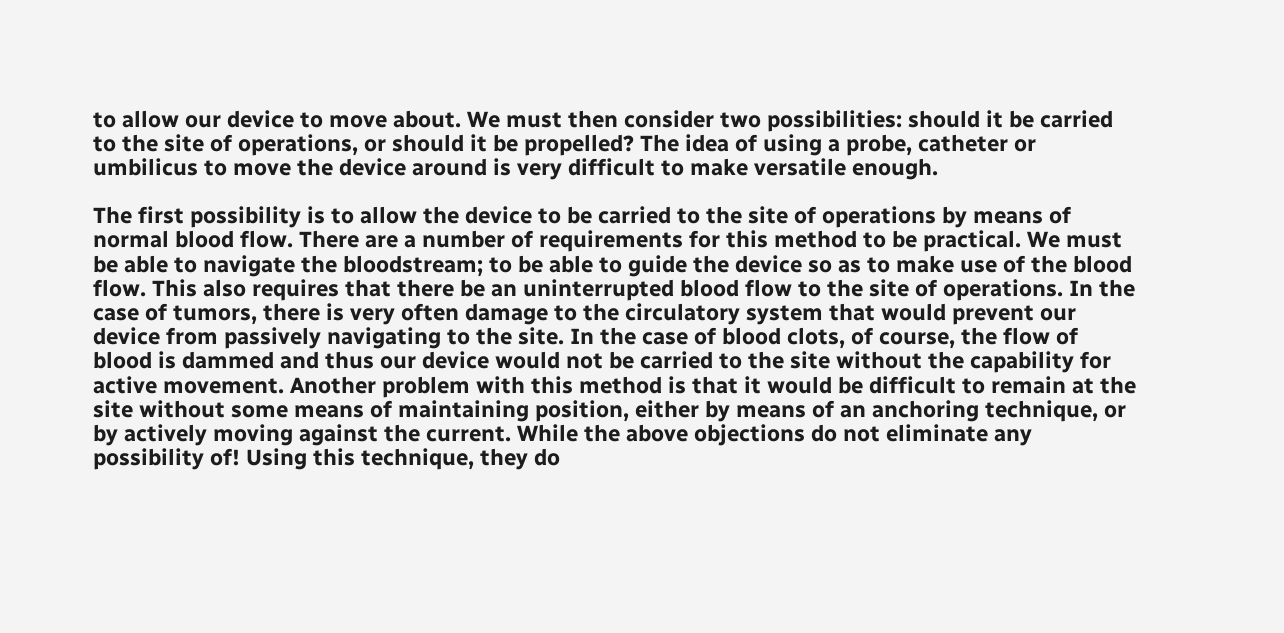to allow our device to move about. We must then consider two possibilities: should it be carried to the site of operations, or should it be propelled? The idea of using a probe, catheter or umbilicus to move the device around is very difficult to make versatile enough.

The first possibility is to allow the device to be carried to the site of operations by means of normal blood flow. There are a number of requirements for this method to be practical. We must be able to navigate the bloodstream; to be able to guide the device so as to make use of the blood flow. This also requires that there be an uninterrupted blood flow to the site of operations. In the case of tumors, there is very often damage to the circulatory system that would prevent our device from passively navigating to the site. In the case of blood clots, of course, the flow of blood is dammed and thus our device would not be carried to the site without the capability for active movement. Another problem with this method is that it would be difficult to remain at the site without some means of maintaining position, either by means of an anchoring technique, or by actively moving against the current. While the above objections do not eliminate any possibility of! Using this technique, they do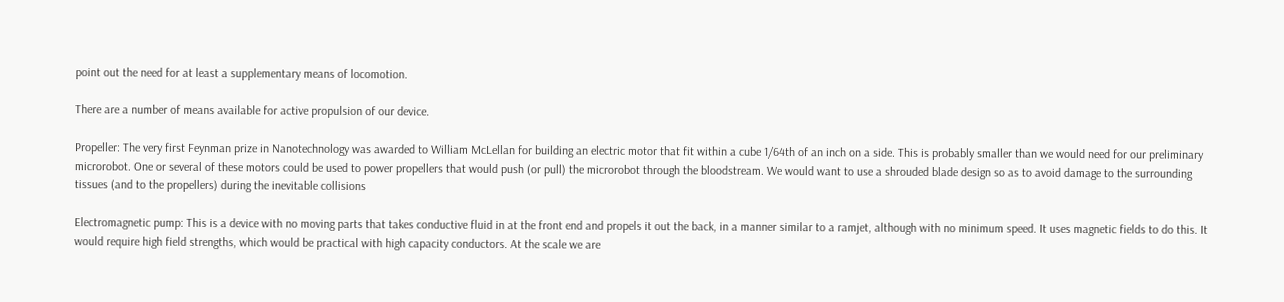point out the need for at least a supplementary means of locomotion.

There are a number of means available for active propulsion of our device.

Propeller: The very first Feynman prize in Nanotechnology was awarded to William McLellan for building an electric motor that fit within a cube 1/64th of an inch on a side. This is probably smaller than we would need for our preliminary microrobot. One or several of these motors could be used to power propellers that would push (or pull) the microrobot through the bloodstream. We would want to use a shrouded blade design so as to avoid damage to the surrounding tissues (and to the propellers) during the inevitable collisions

Electromagnetic pump: This is a device with no moving parts that takes conductive fluid in at the front end and propels it out the back, in a manner similar to a ramjet, although with no minimum speed. It uses magnetic fields to do this. It would require high field strengths, which would be practical with high capacity conductors. At the scale we are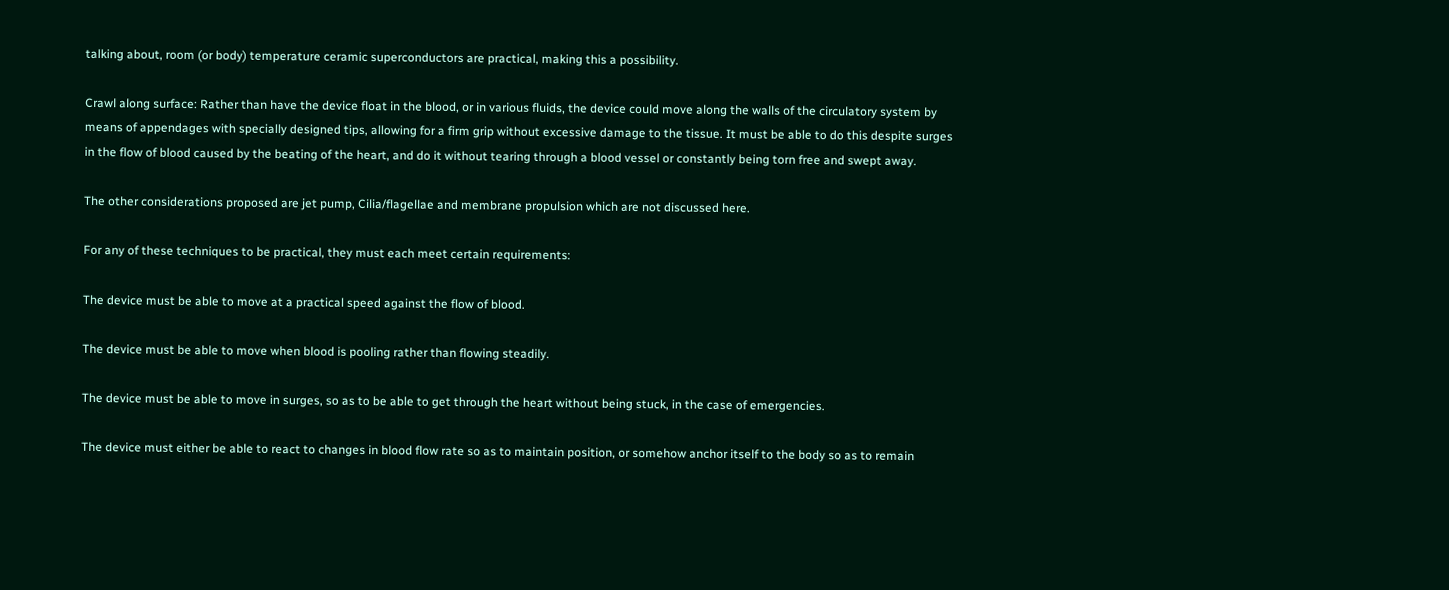talking about, room (or body) temperature ceramic superconductors are practical, making this a possibility.

Crawl along surface: Rather than have the device float in the blood, or in various fluids, the device could move along the walls of the circulatory system by means of appendages with specially designed tips, allowing for a firm grip without excessive damage to the tissue. It must be able to do this despite surges in the flow of blood caused by the beating of the heart, and do it without tearing through a blood vessel or constantly being torn free and swept away.

The other considerations proposed are jet pump, Cilia/flagellae and membrane propulsion which are not discussed here.

For any of these techniques to be practical, they must each meet certain requirements:

The device must be able to move at a practical speed against the flow of blood.

The device must be able to move when blood is pooling rather than flowing steadily.

The device must be able to move in surges, so as to be able to get through the heart without being stuck, in the case of emergencies.

The device must either be able to react to changes in blood flow rate so as to maintain position, or somehow anchor itself to the body so as to remain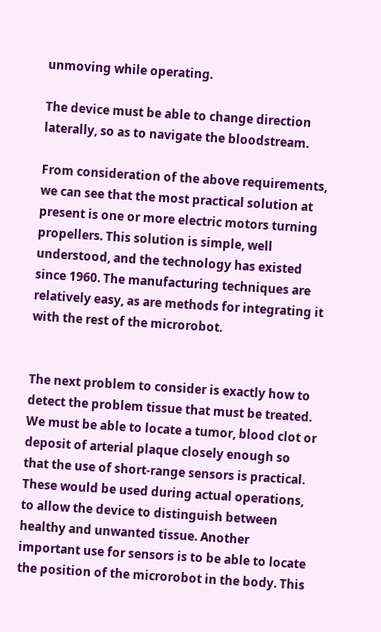unmoving while operating.

The device must be able to change direction laterally, so as to navigate the bloodstream.

From consideration of the above requirements, we can see that the most practical solution at present is one or more electric motors turning propellers. This solution is simple, well understood, and the technology has existed since 1960. The manufacturing techniques are relatively easy, as are methods for integrating it with the rest of the microrobot.


The next problem to consider is exactly how to detect the problem tissue that must be treated. We must be able to locate a tumor, blood clot or deposit of arterial plaque closely enough so that the use of short-range sensors is practical. These would be used during actual operations, to allow the device to distinguish between healthy and unwanted tissue. Another important use for sensors is to be able to locate the position of the microrobot in the body. This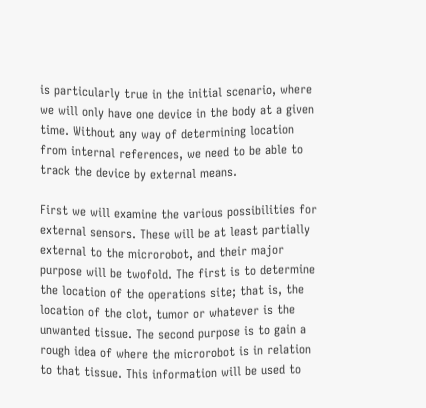is particularly true in the initial scenario, where we will only have one device in the body at a given time. Without any way of determining location from internal references, we need to be able to track the device by external means.

First we will examine the various possibilities for external sensors. These will be at least partially external to the microrobot, and their major purpose will be twofold. The first is to determine the location of the operations site; that is, the location of the clot, tumor or whatever is the unwanted tissue. The second purpose is to gain a rough idea of where the microrobot is in relation to that tissue. This information will be used to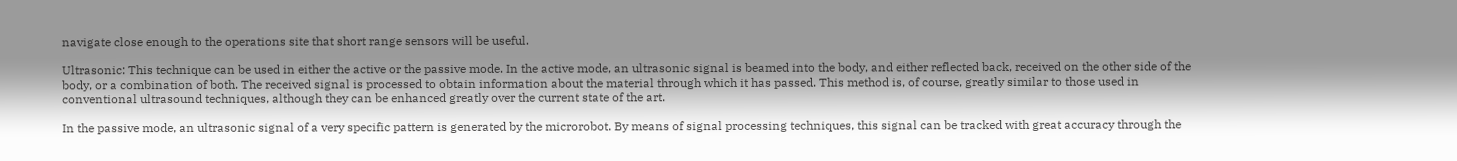navigate close enough to the operations site that short range sensors will be useful.

Ultrasonic: This technique can be used in either the active or the passive mode. In the active mode, an ultrasonic signal is beamed into the body, and either reflected back, received on the other side of the body, or a combination of both. The received signal is processed to obtain information about the material through which it has passed. This method is, of course, greatly similar to those used in conventional ultrasound techniques, although they can be enhanced greatly over the current state of the art.

In the passive mode, an ultrasonic signal of a very specific pattern is generated by the microrobot. By means of signal processing techniques, this signal can be tracked with great accuracy through the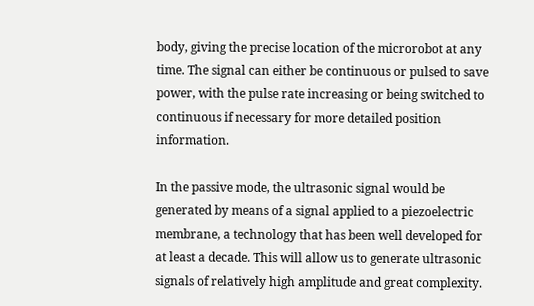body, giving the precise location of the microrobot at any time. The signal can either be continuous or pulsed to save power, with the pulse rate increasing or being switched to continuous if necessary for more detailed position information.

In the passive mode, the ultrasonic signal would be generated by means of a signal applied to a piezoelectric membrane, a technology that has been well developed for at least a decade. This will allow us to generate ultrasonic signals of relatively high amplitude and great complexity.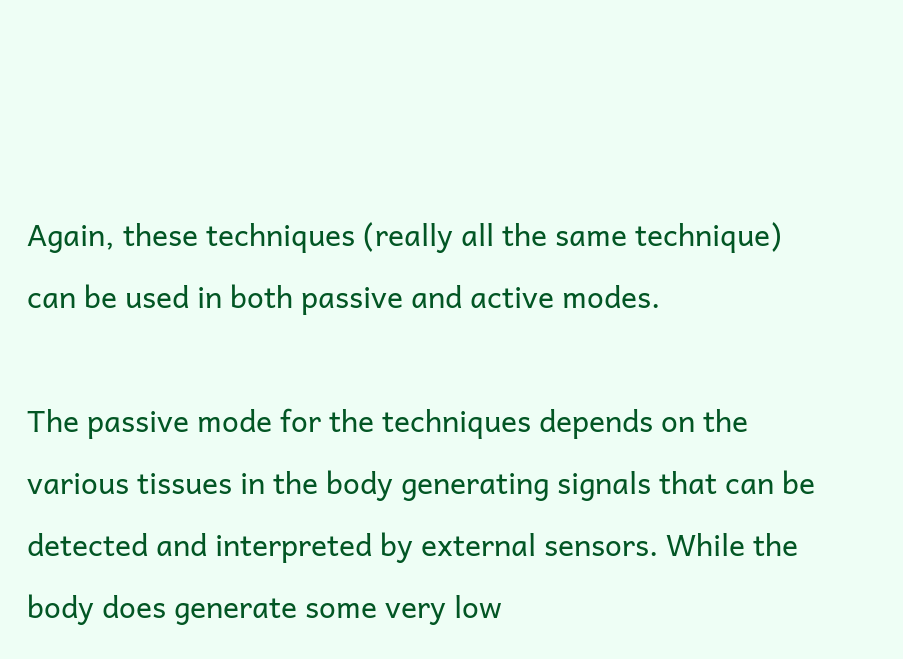Again, these techniques (really all the same technique) can be used in both passive and active modes.

The passive mode for the techniques depends on the various tissues in the body generating signals that can be detected and interpreted by external sensors. While the body does generate some very low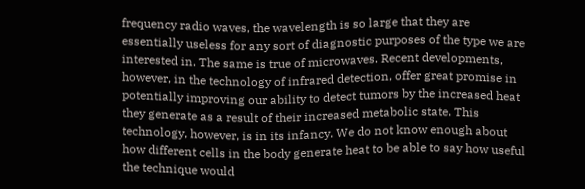frequency radio waves, the wavelength is so large that they are essentially useless for any sort of diagnostic purposes of the type we are interested in. The same is true of microwaves. Recent developments, however, in the technology of infrared detection, offer great promise in potentially improving our ability to detect tumors by the increased heat they generate as a result of their increased metabolic state. This technology, however, is in its infancy. We do not know enough about how different cells in the body generate heat to be able to say how useful the technique would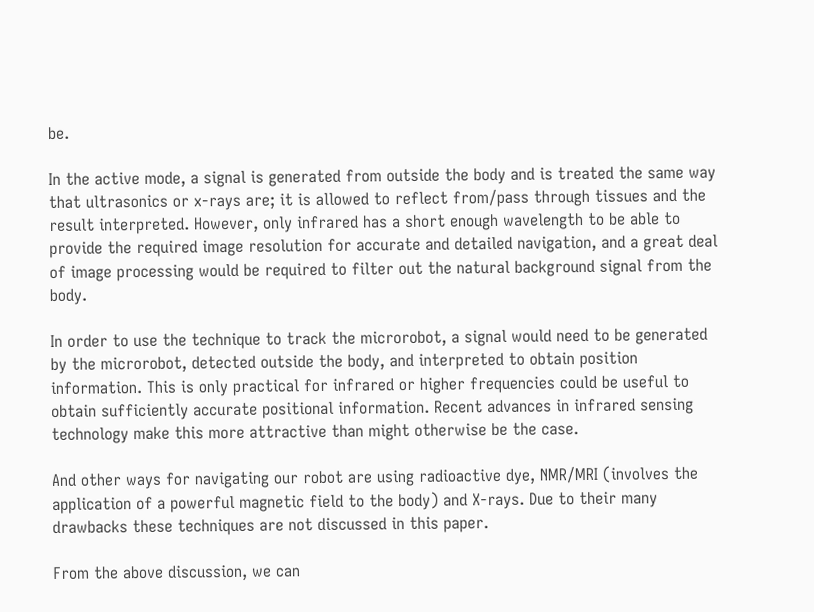be.

In the active mode, a signal is generated from outside the body and is treated the same way that ultrasonics or x-rays are; it is allowed to reflect from/pass through tissues and the result interpreted. However, only infrared has a short enough wavelength to be able to provide the required image resolution for accurate and detailed navigation, and a great deal of image processing would be required to filter out the natural background signal from the body.

In order to use the technique to track the microrobot, a signal would need to be generated by the microrobot, detected outside the body, and interpreted to obtain position information. This is only practical for infrared or higher frequencies could be useful to obtain sufficiently accurate positional information. Recent advances in infrared sensing technology make this more attractive than might otherwise be the case.

And other ways for navigating our robot are using radioactive dye, NMR/MRI (involves the application of a powerful magnetic field to the body) and X-rays. Due to their many drawbacks these techniques are not discussed in this paper.

From the above discussion, we can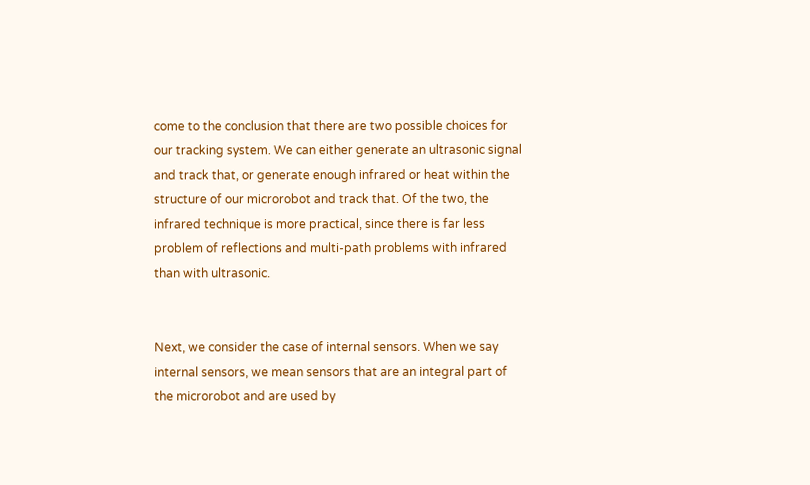come to the conclusion that there are two possible choices for our tracking system. We can either generate an ultrasonic signal and track that, or generate enough infrared or heat within the structure of our microrobot and track that. Of the two, the infrared technique is more practical, since there is far less problem of reflections and multi-path problems with infrared than with ultrasonic.


Next, we consider the case of internal sensors. When we say internal sensors, we mean sensors that are an integral part of the microrobot and are used by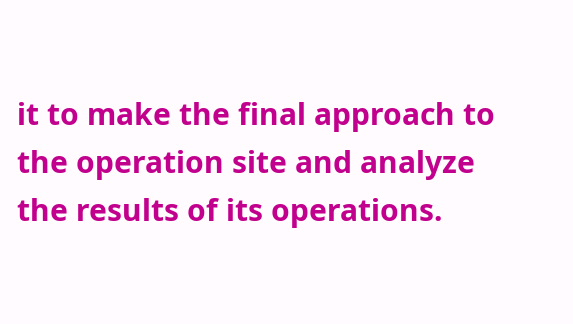it to make the final approach to the operation site and analyze the results of its operations.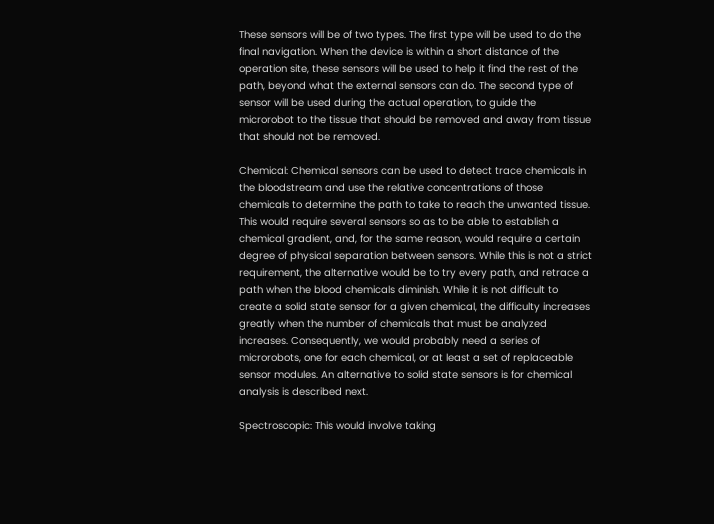These sensors will be of two types. The first type will be used to do the final navigation. When the device is within a short distance of the operation site, these sensors will be used to help it find the rest of the path, beyond what the external sensors can do. The second type of sensor will be used during the actual operation, to guide the microrobot to the tissue that should be removed and away from tissue that should not be removed.

Chemical: Chemical sensors can be used to detect trace chemicals in the bloodstream and use the relative concentrations of those chemicals to determine the path to take to reach the unwanted tissue. This would require several sensors so as to be able to establish a chemical gradient, and, for the same reason, would require a certain degree of physical separation between sensors. While this is not a strict requirement, the alternative would be to try every path, and retrace a path when the blood chemicals diminish. While it is not difficult to create a solid state sensor for a given chemical, the difficulty increases greatly when the number of chemicals that must be analyzed increases. Consequently, we would probably need a series of microrobots, one for each chemical, or at least a set of replaceable sensor modules. An alternative to solid state sensors is for chemical analysis is described next.

Spectroscopic: This would involve taking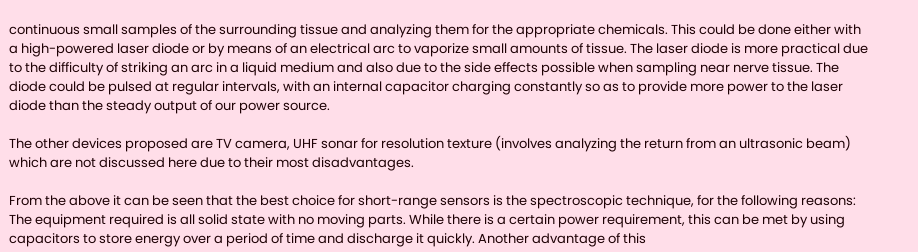continuous small samples of the surrounding tissue and analyzing them for the appropriate chemicals. This could be done either with a high-powered laser diode or by means of an electrical arc to vaporize small amounts of tissue. The laser diode is more practical due to the difficulty of striking an arc in a liquid medium and also due to the side effects possible when sampling near nerve tissue. The diode could be pulsed at regular intervals, with an internal capacitor charging constantly so as to provide more power to the laser diode than the steady output of our power source.

The other devices proposed are TV camera, UHF sonar for resolution texture (involves analyzing the return from an ultrasonic beam) which are not discussed here due to their most disadvantages.

From the above it can be seen that the best choice for short-range sensors is the spectroscopic technique, for the following reasons: The equipment required is all solid state with no moving parts. While there is a certain power requirement, this can be met by using capacitors to store energy over a period of time and discharge it quickly. Another advantage of this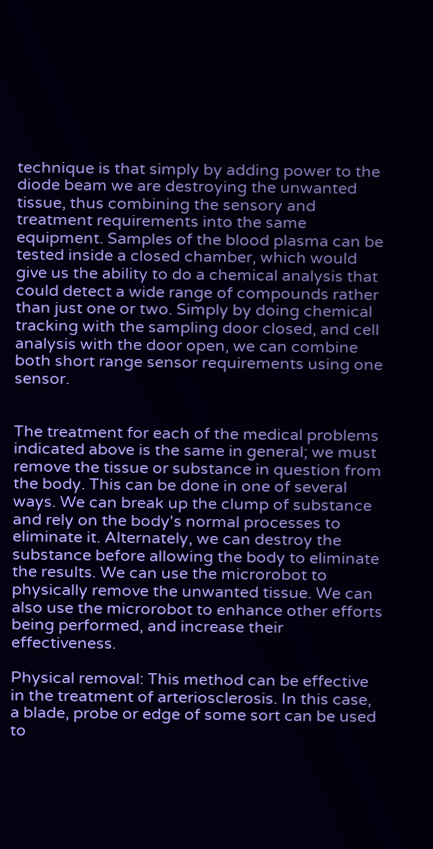technique is that simply by adding power to the diode beam we are destroying the unwanted tissue, thus combining the sensory and treatment requirements into the same equipment. Samples of the blood plasma can be tested inside a closed chamber, which would give us the ability to do a chemical analysis that could detect a wide range of compounds rather than just one or two. Simply by doing chemical tracking with the sampling door closed, and cell analysis with the door open, we can combine both short range sensor requirements using one sensor.


The treatment for each of the medical problems indicated above is the same in general; we must remove the tissue or substance in question from the body. This can be done in one of several ways. We can break up the clump of substance and rely on the body's normal processes to eliminate it. Alternately, we can destroy the substance before allowing the body to eliminate the results. We can use the microrobot to physically remove the unwanted tissue. We can also use the microrobot to enhance other efforts being performed, and increase their effectiveness.

Physical removal: This method can be effective in the treatment of arteriosclerosis. In this case, a blade, probe or edge of some sort can be used to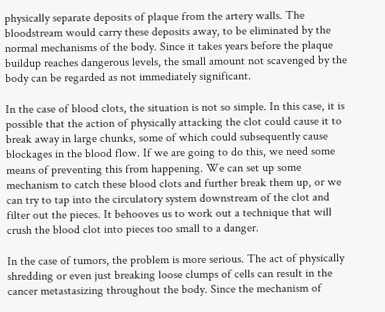physically separate deposits of plaque from the artery walls. The bloodstream would carry these deposits away, to be eliminated by the normal mechanisms of the body. Since it takes years before the plaque buildup reaches dangerous levels, the small amount not scavenged by the body can be regarded as not immediately significant.

In the case of blood clots, the situation is not so simple. In this case, it is possible that the action of physically attacking the clot could cause it to break away in large chunks, some of which could subsequently cause blockages in the blood flow. If we are going to do this, we need some means of preventing this from happening. We can set up some mechanism to catch these blood clots and further break them up, or we can try to tap into the circulatory system downstream of the clot and filter out the pieces. It behooves us to work out a technique that will crush the blood clot into pieces too small to a danger.

In the case of tumors, the problem is more serious. The act of physically shredding or even just breaking loose clumps of cells can result in the cancer metastasizing throughout the body. Since the mechanism of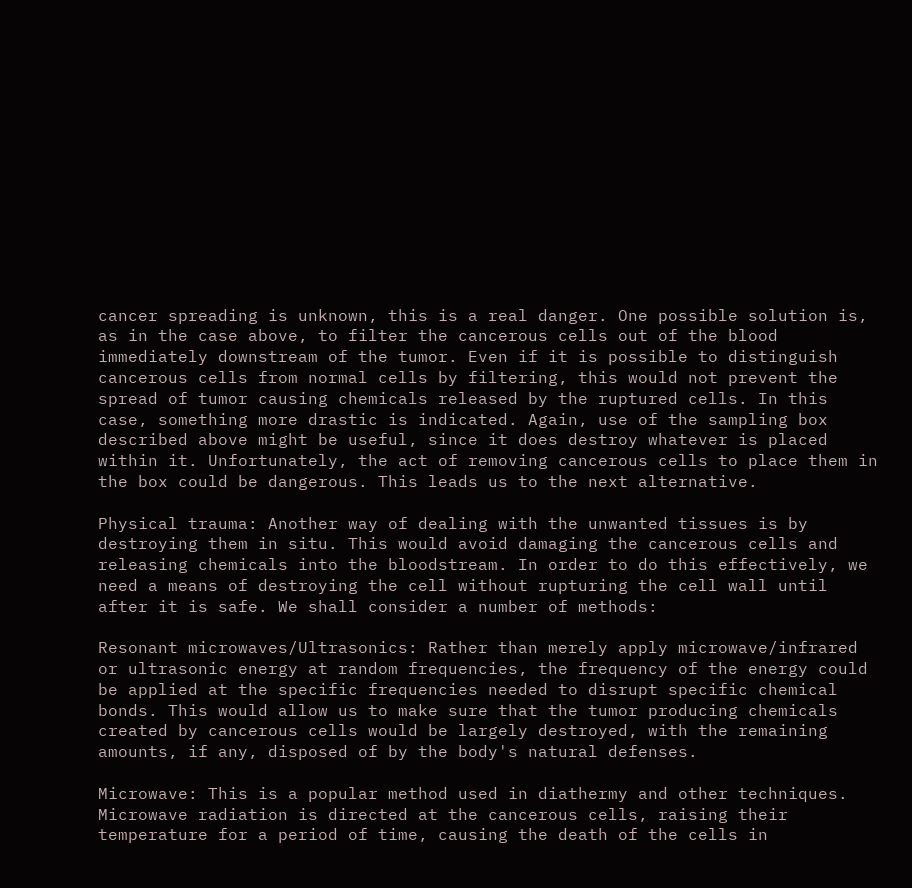cancer spreading is unknown, this is a real danger. One possible solution is, as in the case above, to filter the cancerous cells out of the blood immediately downstream of the tumor. Even if it is possible to distinguish cancerous cells from normal cells by filtering, this would not prevent the spread of tumor causing chemicals released by the ruptured cells. In this case, something more drastic is indicated. Again, use of the sampling box described above might be useful, since it does destroy whatever is placed within it. Unfortunately, the act of removing cancerous cells to place them in the box could be dangerous. This leads us to the next alternative.

Physical trauma: Another way of dealing with the unwanted tissues is by destroying them in situ. This would avoid damaging the cancerous cells and releasing chemicals into the bloodstream. In order to do this effectively, we need a means of destroying the cell without rupturing the cell wall until after it is safe. We shall consider a number of methods:

Resonant microwaves/Ultrasonics: Rather than merely apply microwave/infrared or ultrasonic energy at random frequencies, the frequency of the energy could be applied at the specific frequencies needed to disrupt specific chemical bonds. This would allow us to make sure that the tumor producing chemicals created by cancerous cells would be largely destroyed, with the remaining amounts, if any, disposed of by the body's natural defenses.

Microwave: This is a popular method used in diathermy and other techniques. Microwave radiation is directed at the cancerous cells, raising their temperature for a period of time, causing the death of the cells in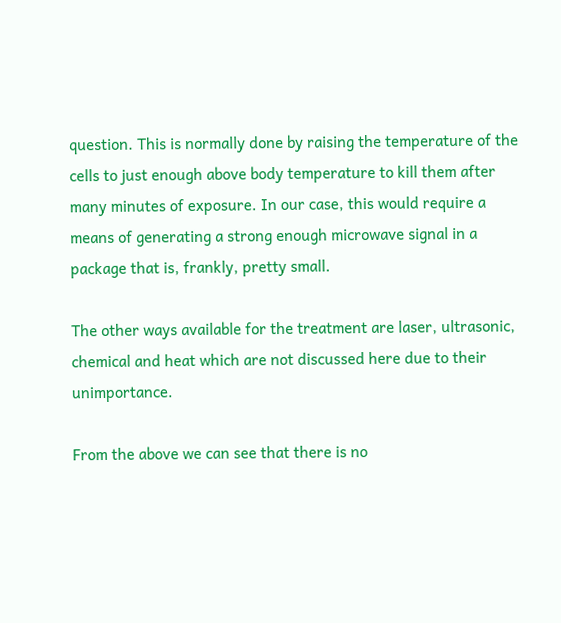question. This is normally done by raising the temperature of the cells to just enough above body temperature to kill them after many minutes of exposure. In our case, this would require a means of generating a strong enough microwave signal in a package that is, frankly, pretty small.

The other ways available for the treatment are laser, ultrasonic, chemical and heat which are not discussed here due to their unimportance.

From the above we can see that there is no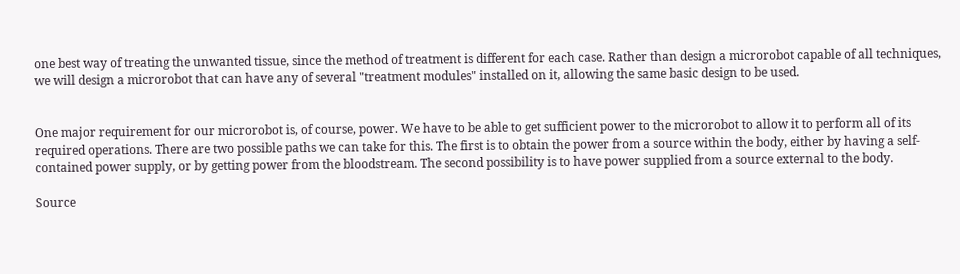one best way of treating the unwanted tissue, since the method of treatment is different for each case. Rather than design a microrobot capable of all techniques, we will design a microrobot that can have any of several "treatment modules" installed on it, allowing the same basic design to be used.


One major requirement for our microrobot is, of course, power. We have to be able to get sufficient power to the microrobot to allow it to perform all of its required operations. There are two possible paths we can take for this. The first is to obtain the power from a source within the body, either by having a self-contained power supply, or by getting power from the bloodstream. The second possibility is to have power supplied from a source external to the body.

Source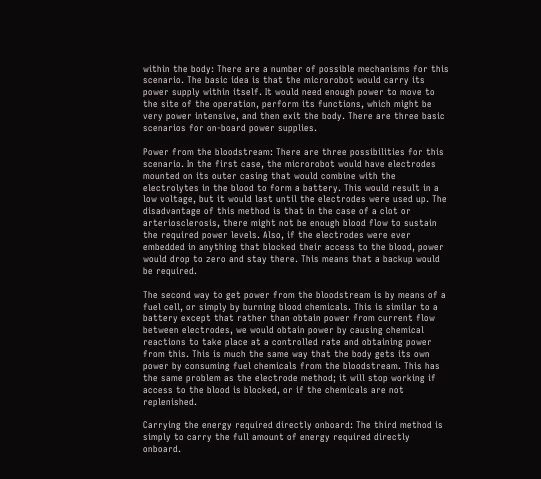within the body: There are a number of possible mechanisms for this scenario. The basic idea is that the microrobot would carry its power supply within itself. It would need enough power to move to the site of the operation, perform its functions, which might be very power intensive, and then exit the body. There are three basic scenarios for on-board power supplies.

Power from the bloodstream: There are three possibilities for this scenario. In the first case, the microrobot would have electrodes mounted on its outer casing that would combine with the electrolytes in the blood to form a battery. This would result in a low voltage, but it would last until the electrodes were used up. The disadvantage of this method is that in the case of a clot or arteriosclerosis, there might not be enough blood flow to sustain the required power levels. Also, if the electrodes were ever embedded in anything that blocked their access to the blood, power would drop to zero and stay there. This means that a backup would be required.

The second way to get power from the bloodstream is by means of a fuel cell, or simply by burning blood chemicals. This is similar to a battery except that rather than obtain power from current flow between electrodes, we would obtain power by causing chemical reactions to take place at a controlled rate and obtaining power from this. This is much the same way that the body gets its own power by consuming fuel chemicals from the bloodstream. This has the same problem as the electrode method; it will stop working if access to the blood is blocked, or if the chemicals are not replenished.

Carrying the energy required directly onboard: The third method is simply to carry the full amount of energy required directly onboard.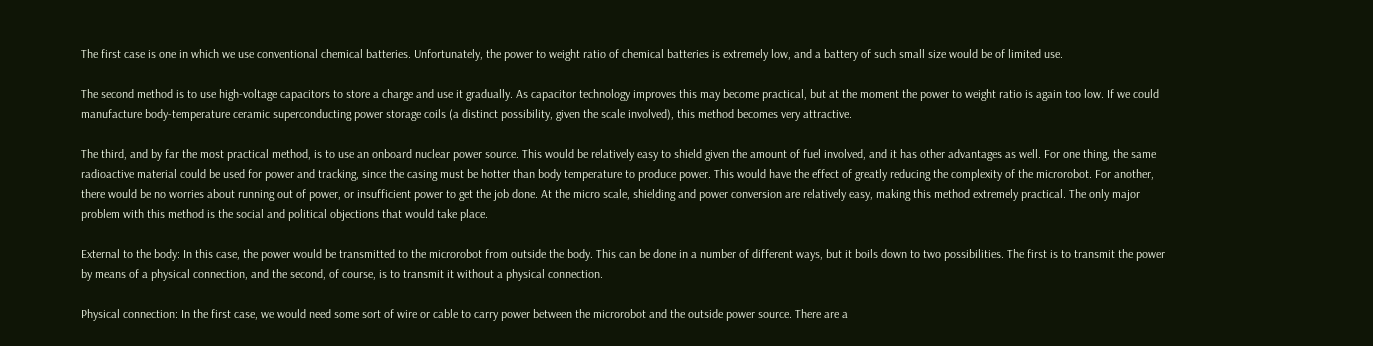The first case is one in which we use conventional chemical batteries. Unfortunately, the power to weight ratio of chemical batteries is extremely low, and a battery of such small size would be of limited use.

The second method is to use high-voltage capacitors to store a charge and use it gradually. As capacitor technology improves this may become practical, but at the moment the power to weight ratio is again too low. If we could manufacture body-temperature ceramic superconducting power storage coils (a distinct possibility, given the scale involved), this method becomes very attractive.

The third, and by far the most practical method, is to use an onboard nuclear power source. This would be relatively easy to shield given the amount of fuel involved, and it has other advantages as well. For one thing, the same radioactive material could be used for power and tracking, since the casing must be hotter than body temperature to produce power. This would have the effect of greatly reducing the complexity of the microrobot. For another, there would be no worries about running out of power, or insufficient power to get the job done. At the micro scale, shielding and power conversion are relatively easy, making this method extremely practical. The only major problem with this method is the social and political objections that would take place.

External to the body: In this case, the power would be transmitted to the microrobot from outside the body. This can be done in a number of different ways, but it boils down to two possibilities. The first is to transmit the power by means of a physical connection, and the second, of course, is to transmit it without a physical connection.

Physical connection: In the first case, we would need some sort of wire or cable to carry power between the microrobot and the outside power source. There are a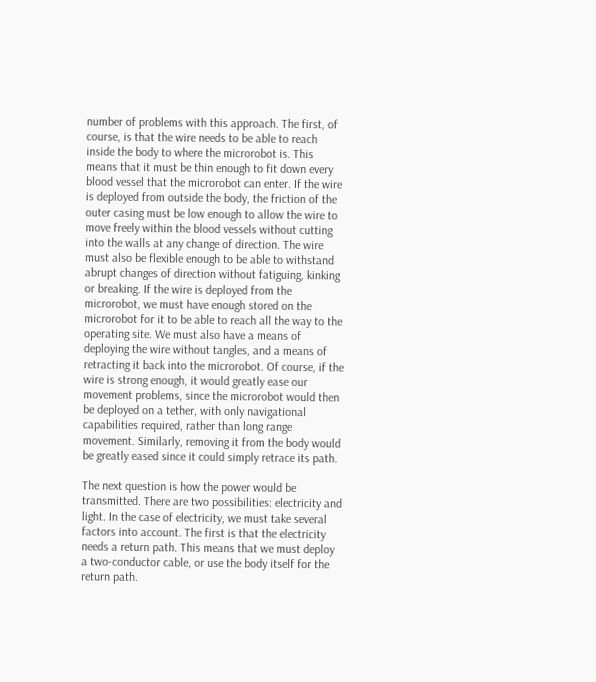number of problems with this approach. The first, of course, is that the wire needs to be able to reach inside the body to where the microrobot is. This means that it must be thin enough to fit down every blood vessel that the microrobot can enter. If the wire is deployed from outside the body, the friction of the outer casing must be low enough to allow the wire to move freely within the blood vessels without cutting into the walls at any change of direction. The wire must also be flexible enough to be able to withstand abrupt changes of direction without fatiguing, kinking or breaking. If the wire is deployed from the microrobot, we must have enough stored on the microrobot for it to be able to reach all the way to the operating site. We must also have a means of deploying the wire without tangles, and a means of retracting it back into the microrobot. Of course, if the wire is strong enough, it would greatly ease our movement problems, since the microrobot would then be deployed on a tether, with only navigational capabilities required, rather than long range movement. Similarly, removing it from the body would be greatly eased since it could simply retrace its path.

The next question is how the power would be transmitted. There are two possibilities: electricity and light. In the case of electricity, we must take several factors into account. The first is that the electricity needs a return path. This means that we must deploy a two-conductor cable, or use the body itself for the return path.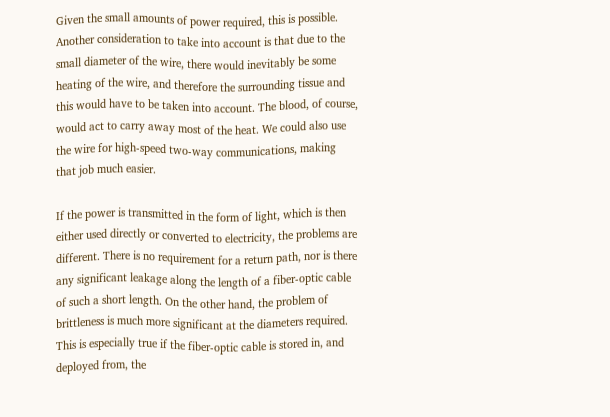Given the small amounts of power required, this is possible. Another consideration to take into account is that due to the small diameter of the wire, there would inevitably be some heating of the wire, and therefore the surrounding tissue and this would have to be taken into account. The blood, of course, would act to carry away most of the heat. We could also use the wire for high-speed two-way communications, making that job much easier.

If the power is transmitted in the form of light, which is then either used directly or converted to electricity, the problems are different. There is no requirement for a return path, nor is there any significant leakage along the length of a fiber-optic cable of such a short length. On the other hand, the problem of brittleness is much more significant at the diameters required. This is especially true if the fiber-optic cable is stored in, and deployed from, the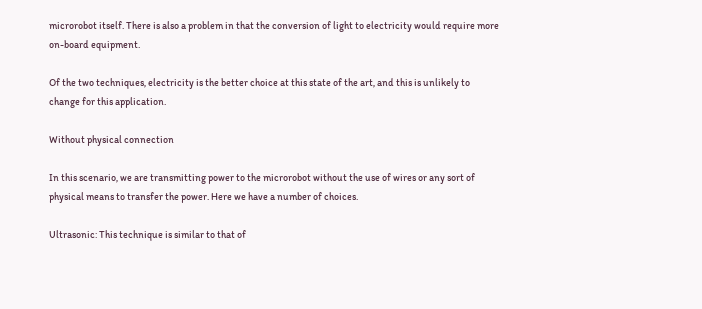microrobot itself. There is also a problem in that the conversion of light to electricity would require more on-board equipment.

Of the two techniques, electricity is the better choice at this state of the art, and this is unlikely to change for this application.

Without physical connection

In this scenario, we are transmitting power to the microrobot without the use of wires or any sort of physical means to transfer the power. Here we have a number of choices.

Ultrasonic: This technique is similar to that of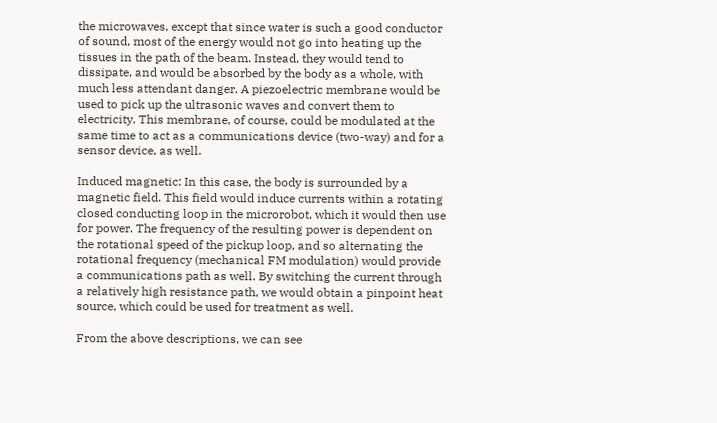the microwaves, except that since water is such a good conductor of sound, most of the energy would not go into heating up the tissues in the path of the beam. Instead, they would tend to dissipate, and would be absorbed by the body as a whole, with much less attendant danger. A piezoelectric membrane would be used to pick up the ultrasonic waves and convert them to electricity. This membrane, of course, could be modulated at the same time to act as a communications device (two-way) and for a sensor device, as well.

Induced magnetic: In this case, the body is surrounded by a magnetic field. This field would induce currents within a rotating closed conducting loop in the microrobot, which it would then use for power. The frequency of the resulting power is dependent on the rotational speed of the pickup loop, and so alternating the rotational frequency (mechanical FM modulation) would provide a communications path as well. By switching the current through a relatively high resistance path, we would obtain a pinpoint heat source, which could be used for treatment as well.

From the above descriptions, we can see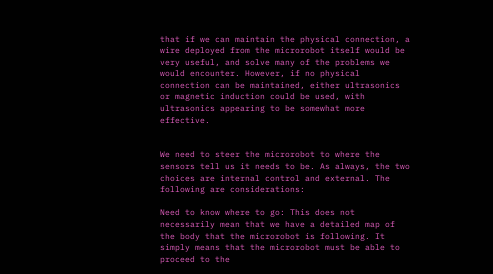that if we can maintain the physical connection, a wire deployed from the microrobot itself would be very useful, and solve many of the problems we would encounter. However, if no physical connection can be maintained, either ultrasonics or magnetic induction could be used, with ultrasonics appearing to be somewhat more effective.


We need to steer the microrobot to where the sensors tell us it needs to be. As always, the two choices are internal control and external. The following are considerations:

Need to know where to go: This does not necessarily mean that we have a detailed map of the body that the microrobot is following. It simply means that the microrobot must be able to proceed to the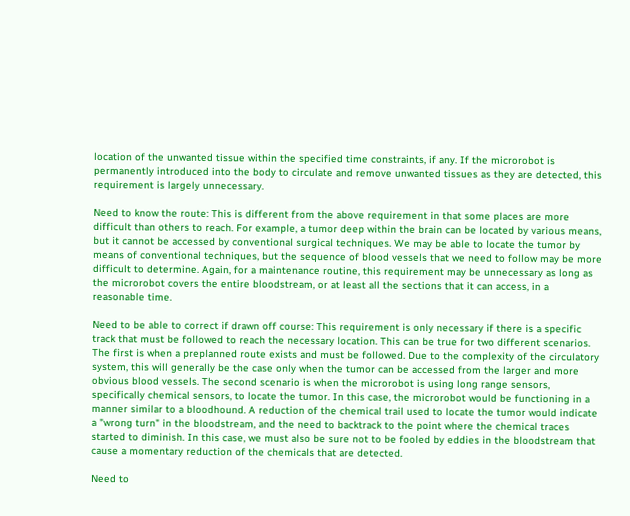location of the unwanted tissue within the specified time constraints, if any. If the microrobot is permanently introduced into the body to circulate and remove unwanted tissues as they are detected, this requirement is largely unnecessary.

Need to know the route: This is different from the above requirement in that some places are more difficult than others to reach. For example, a tumor deep within the brain can be located by various means, but it cannot be accessed by conventional surgical techniques. We may be able to locate the tumor by means of conventional techniques, but the sequence of blood vessels that we need to follow may be more difficult to determine. Again, for a maintenance routine, this requirement may be unnecessary as long as the microrobot covers the entire bloodstream, or at least all the sections that it can access, in a reasonable time.

Need to be able to correct if drawn off course: This requirement is only necessary if there is a specific track that must be followed to reach the necessary location. This can be true for two different scenarios. The first is when a preplanned route exists and must be followed. Due to the complexity of the circulatory system, this will generally be the case only when the tumor can be accessed from the larger and more obvious blood vessels. The second scenario is when the microrobot is using long range sensors, specifically chemical sensors, to locate the tumor. In this case, the microrobot would be functioning in a manner similar to a bloodhound. A reduction of the chemical trail used to locate the tumor would indicate a "wrong turn" in the bloodstream, and the need to backtrack to the point where the chemical traces started to diminish. In this case, we must also be sure not to be fooled by eddies in the bloodstream that cause a momentary reduction of the chemicals that are detected.

Need to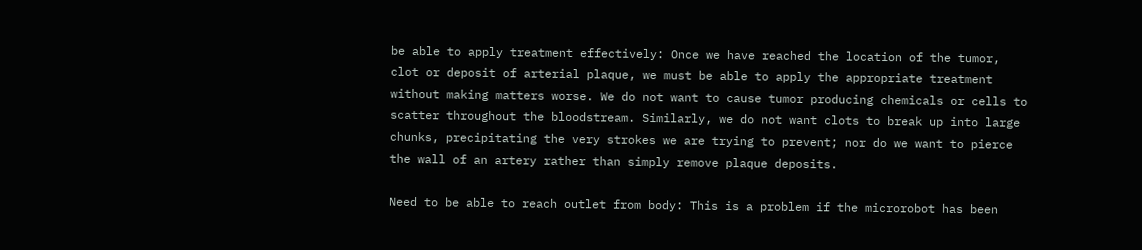be able to apply treatment effectively: Once we have reached the location of the tumor, clot or deposit of arterial plaque, we must be able to apply the appropriate treatment without making matters worse. We do not want to cause tumor producing chemicals or cells to scatter throughout the bloodstream. Similarly, we do not want clots to break up into large chunks, precipitating the very strokes we are trying to prevent; nor do we want to pierce the wall of an artery rather than simply remove plaque deposits.

Need to be able to reach outlet from body: This is a problem if the microrobot has been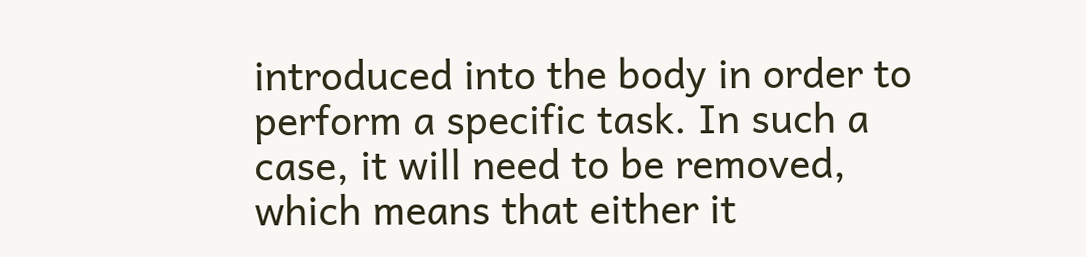introduced into the body in order to perform a specific task. In such a case, it will need to be removed, which means that either it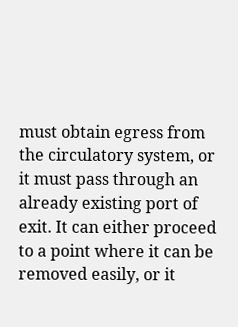must obtain egress from the circulatory system, or it must pass through an already existing port of exit. It can either proceed to a point where it can be removed easily, or it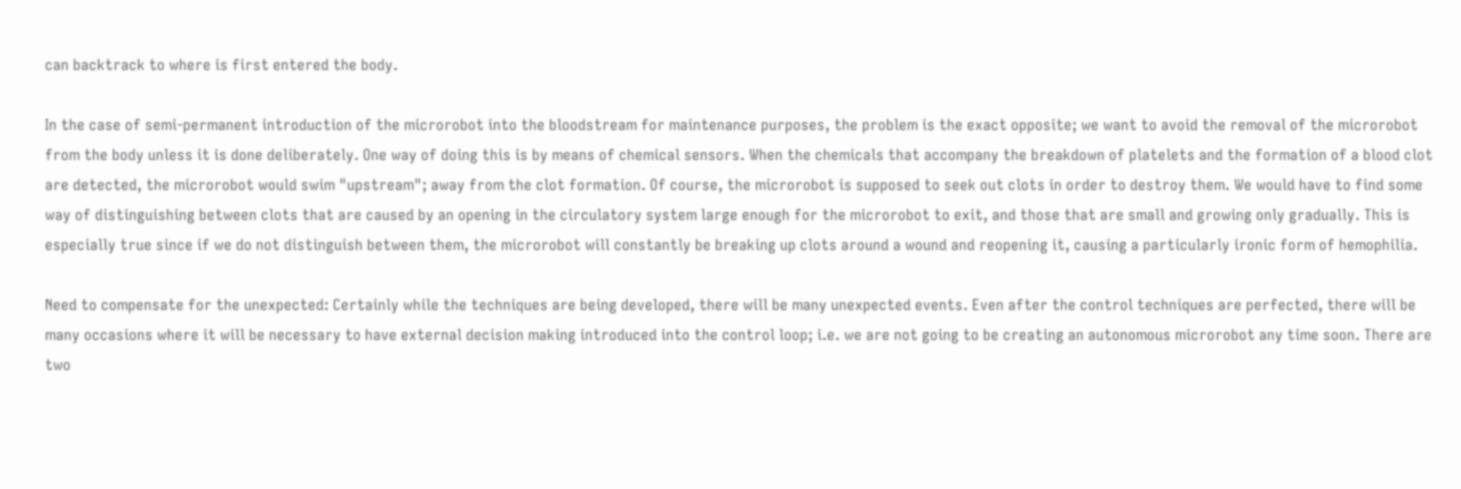can backtrack to where is first entered the body.

In the case of semi-permanent introduction of the microrobot into the bloodstream for maintenance purposes, the problem is the exact opposite; we want to avoid the removal of the microrobot from the body unless it is done deliberately. One way of doing this is by means of chemical sensors. When the chemicals that accompany the breakdown of platelets and the formation of a blood clot are detected, the microrobot would swim "upstream"; away from the clot formation. Of course, the microrobot is supposed to seek out clots in order to destroy them. We would have to find some way of distinguishing between clots that are caused by an opening in the circulatory system large enough for the microrobot to exit, and those that are small and growing only gradually. This is especially true since if we do not distinguish between them, the microrobot will constantly be breaking up clots around a wound and reopening it, causing a particularly ironic form of hemophilia.

Need to compensate for the unexpected: Certainly while the techniques are being developed, there will be many unexpected events. Even after the control techniques are perfected, there will be many occasions where it will be necessary to have external decision making introduced into the control loop; i.e. we are not going to be creating an autonomous microrobot any time soon. There are two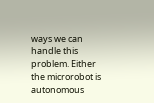ways we can handle this problem. Either the microrobot is autonomous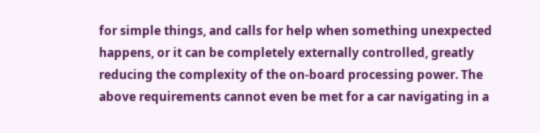for simple things, and calls for help when something unexpected happens, or it can be completely externally controlled, greatly reducing the complexity of the on-board processing power. The above requirements cannot even be met for a car navigating in a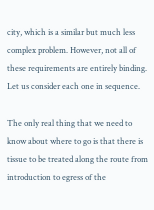city, which is a similar but much less complex problem. However, not all of these requirements are entirely binding. Let us consider each one in sequence.

The only real thing that we need to know about where to go is that there is tissue to be treated along the route from introduction to egress of the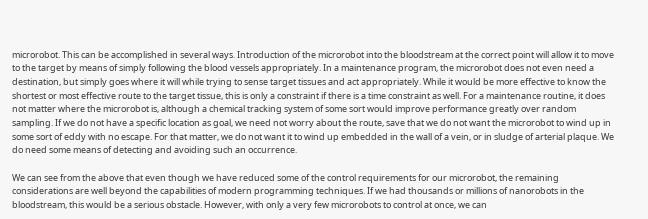microrobot. This can be accomplished in several ways. Introduction of the microrobot into the bloodstream at the correct point will allow it to move to the target by means of simply following the blood vessels appropriately. In a maintenance program, the microrobot does not even need a destination, but simply goes where it will while trying to sense target tissues and act appropriately. While it would be more effective to know the shortest or most effective route to the target tissue, this is only a constraint if there is a time constraint as well. For a maintenance routine, it does not matter where the microrobot is, although a chemical tracking system of some sort would improve performance greatly over random sampling. If we do not have a specific location as goal, we need not worry about the route, save that we do not want the microrobot to wind up in some sort of eddy with no escape. For that matter, we do not want it to wind up embedded in the wall of a vein, or in sludge of arterial plaque. We do need some means of detecting and avoiding such an occurrence.

We can see from the above that even though we have reduced some of the control requirements for our microrobot, the remaining considerations are well beyond the capabilities of modern programming techniques. If we had thousands or millions of nanorobots in the bloodstream, this would be a serious obstacle. However, with only a very few microrobots to control at once, we can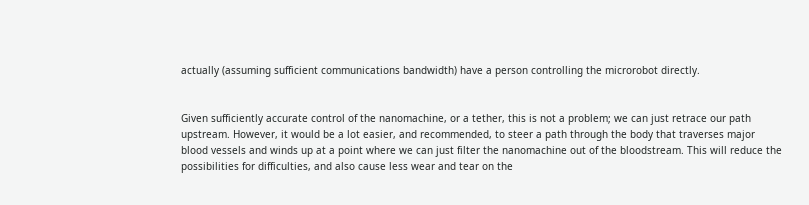actually (assuming sufficient communications bandwidth) have a person controlling the microrobot directly.


Given sufficiently accurate control of the nanomachine, or a tether, this is not a problem; we can just retrace our path upstream. However, it would be a lot easier, and recommended, to steer a path through the body that traverses major blood vessels and winds up at a point where we can just filter the nanomachine out of the bloodstream. This will reduce the possibilities for difficulties, and also cause less wear and tear on the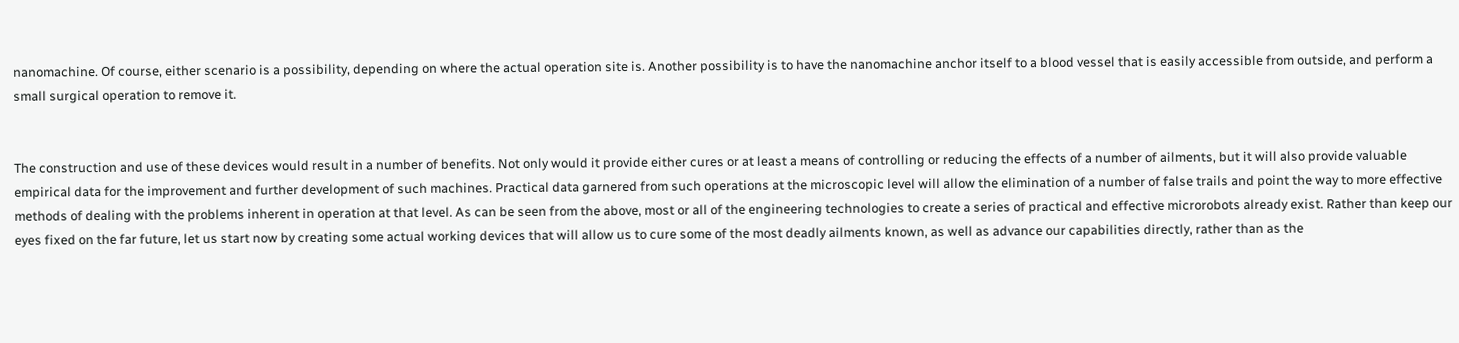nanomachine. Of course, either scenario is a possibility, depending on where the actual operation site is. Another possibility is to have the nanomachine anchor itself to a blood vessel that is easily accessible from outside, and perform a small surgical operation to remove it.


The construction and use of these devices would result in a number of benefits. Not only would it provide either cures or at least a means of controlling or reducing the effects of a number of ailments, but it will also provide valuable empirical data for the improvement and further development of such machines. Practical data garnered from such operations at the microscopic level will allow the elimination of a number of false trails and point the way to more effective methods of dealing with the problems inherent in operation at that level. As can be seen from the above, most or all of the engineering technologies to create a series of practical and effective microrobots already exist. Rather than keep our eyes fixed on the far future, let us start now by creating some actual working devices that will allow us to cure some of the most deadly ailments known, as well as advance our capabilities directly, rather than as the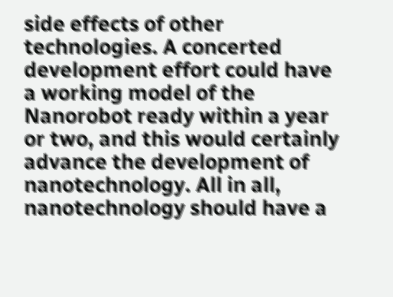side effects of other technologies. A concerted development effort could have a working model of the Nanorobot ready within a year or two, and this would certainly advance the development of nanotechnology. All in all, nanotechnology should have a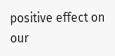positive effect on our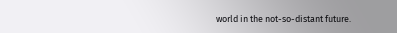world in the not-so-distant future.